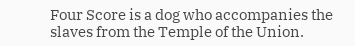Four Score is a dog who accompanies the slaves from the Temple of the Union.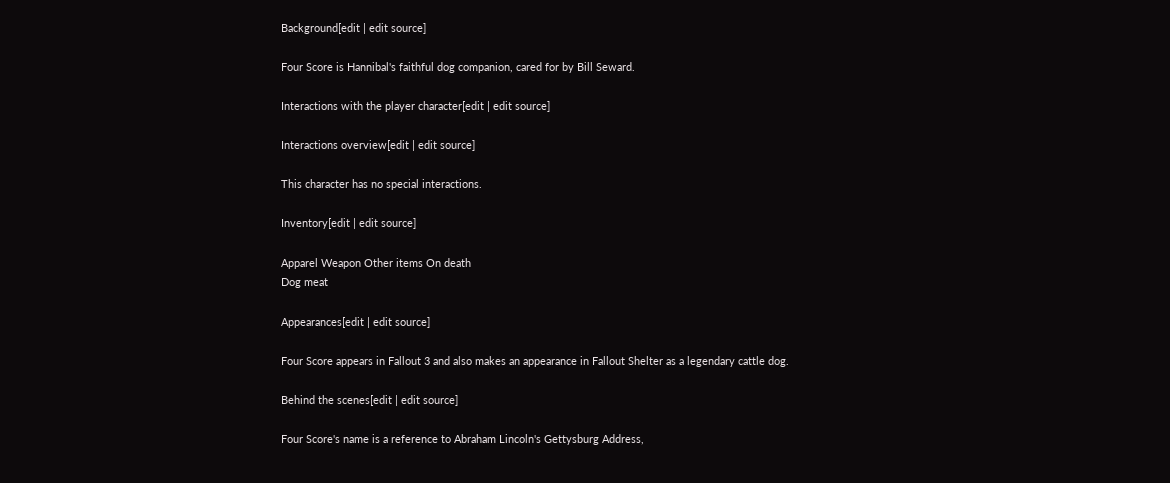Background[edit | edit source]

Four Score is Hannibal's faithful dog companion, cared for by Bill Seward.

Interactions with the player character[edit | edit source]

Interactions overview[edit | edit source]

This character has no special interactions.

Inventory[edit | edit source]

Apparel Weapon Other items On death
Dog meat

Appearances[edit | edit source]

Four Score appears in Fallout 3 and also makes an appearance in Fallout Shelter as a legendary cattle dog.

Behind the scenes[edit | edit source]

Four Score's name is a reference to Abraham Lincoln's Gettysburg Address,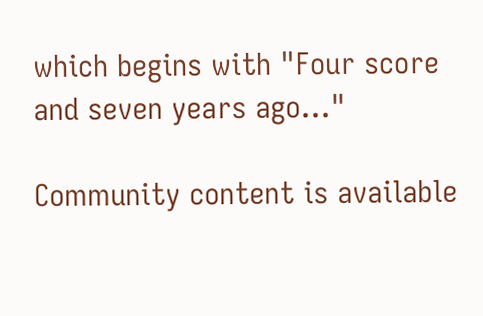which begins with "Four score and seven years ago..."

Community content is available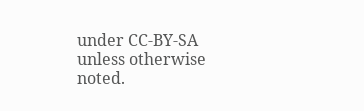under CC-BY-SA unless otherwise noted.